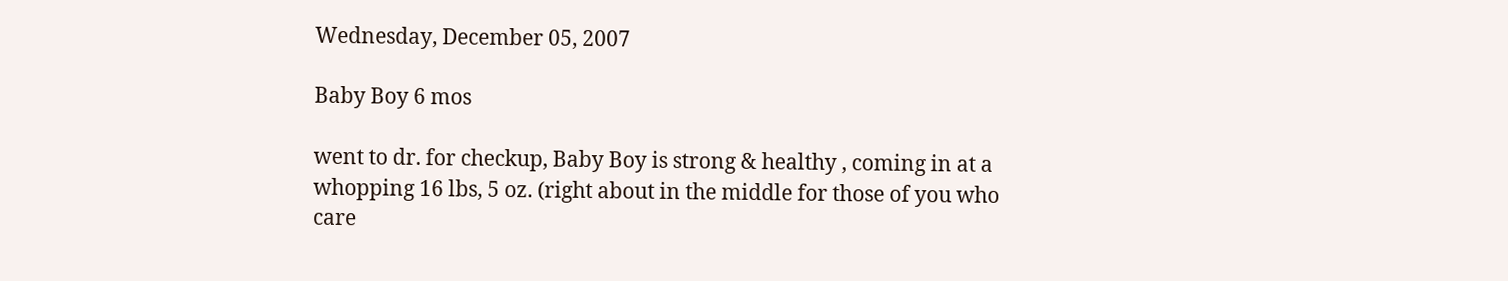Wednesday, December 05, 2007

Baby Boy 6 mos

went to dr. for checkup, Baby Boy is strong & healthy , coming in at a whopping 16 lbs, 5 oz. (right about in the middle for those of you who care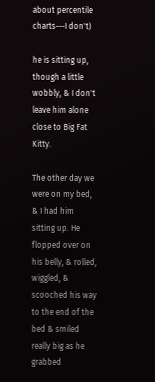about percentile charts---I don't)

he is sitting up, though a little wobbly, & I don't leave him alone close to Big Fat Kitty.

The other day we were on my bed, & I had him sitting up. He flopped over on his belly, & rolled, wiggled, & scooched his way to the end of the bed & smiled really big as he grabbed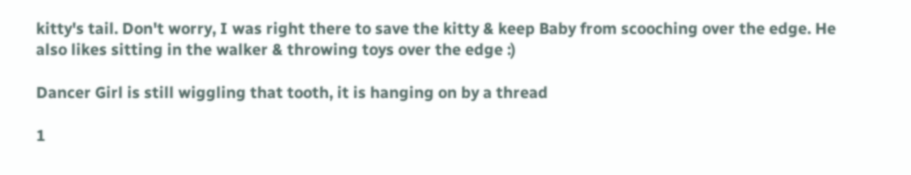kitty's tail. Don't worry, I was right there to save the kitty & keep Baby from scooching over the edge. He also likes sitting in the walker & throwing toys over the edge :)

Dancer Girl is still wiggling that tooth, it is hanging on by a thread

1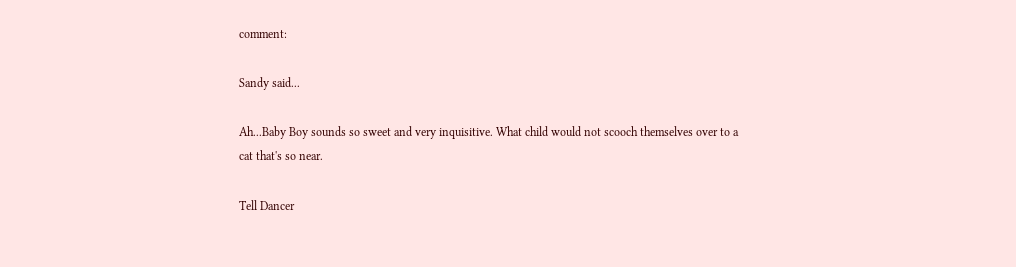comment:

Sandy said...

Ah...Baby Boy sounds so sweet and very inquisitive. What child would not scooch themselves over to a cat that's so near.

Tell Dancer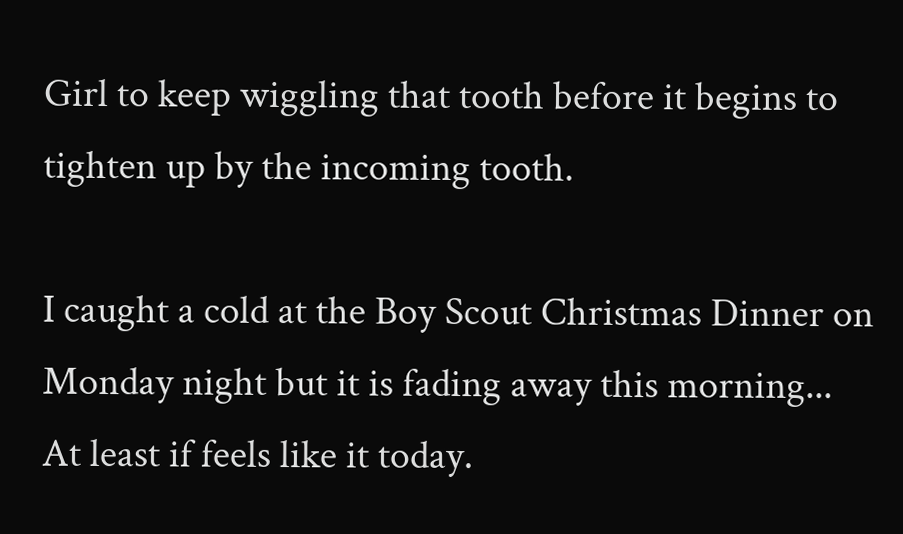Girl to keep wiggling that tooth before it begins to tighten up by the incoming tooth.

I caught a cold at the Boy Scout Christmas Dinner on Monday night but it is fading away this morning...
At least if feels like it today.